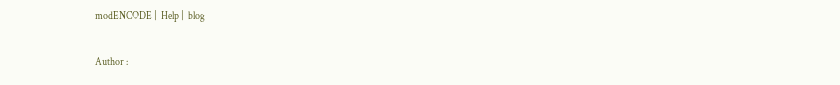modENCODE |  Help |  blog

Author :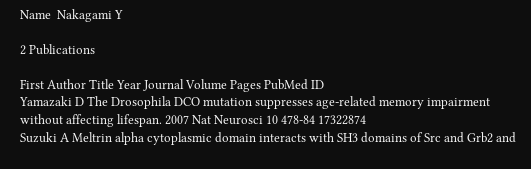Name  Nakagami Y

2 Publications

First Author Title Year Journal Volume Pages PubMed ID
Yamazaki D The Drosophila DCO mutation suppresses age-related memory impairment without affecting lifespan. 2007 Nat Neurosci 10 478-84 17322874
Suzuki A Meltrin alpha cytoplasmic domain interacts with SH3 domains of Src and Grb2 and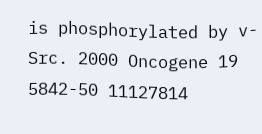is phosphorylated by v-Src. 2000 Oncogene 19 5842-50 11127814